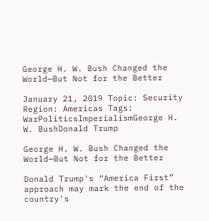George H. W. Bush Changed the World—But Not for the Better

January 21, 2019 Topic: Security Region: Americas Tags: WarPoliticsImperialismGeorge H. W. BushDonald Trump

George H. W. Bush Changed the World—But Not for the Better

Donald Trump's “America First” approach may mark the end of the country's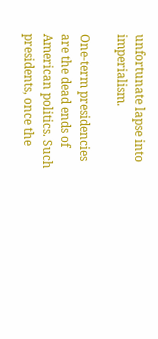unfortunate lapse into imperialism.

One-term presidencies are the dead ends of American politics. Such presidents, once the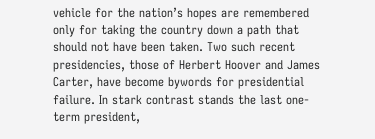vehicle for the nation’s hopes are remembered only for taking the country down a path that should not have been taken. Two such recent presidencies, those of Herbert Hoover and James Carter, have become bywords for presidential failure. In stark contrast stands the last one-term president,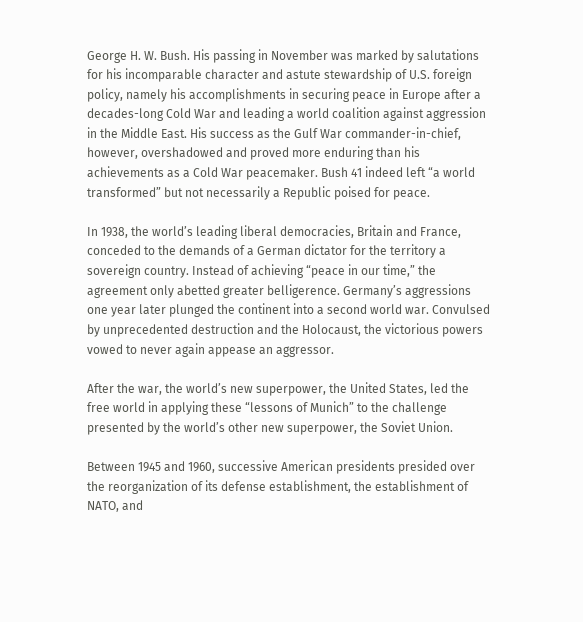George H. W. Bush. His passing in November was marked by salutations for his incomparable character and astute stewardship of U.S. foreign policy, namely his accomplishments in securing peace in Europe after a decades-long Cold War and leading a world coalition against aggression in the Middle East. His success as the Gulf War commander-in-chief, however, overshadowed and proved more enduring than his achievements as a Cold War peacemaker. Bush 41 indeed left “a world transformed” but not necessarily a Republic poised for peace.

In 1938, the world’s leading liberal democracies, Britain and France, conceded to the demands of a German dictator for the territory a sovereign country. Instead of achieving “peace in our time,” the agreement only abetted greater belligerence. Germany’s aggressions one year later plunged the continent into a second world war. Convulsed by unprecedented destruction and the Holocaust, the victorious powers vowed to never again appease an aggressor.

After the war, the world’s new superpower, the United States, led the free world in applying these “lessons of Munich” to the challenge presented by the world’s other new superpower, the Soviet Union.

Between 1945 and 1960, successive American presidents presided over the reorganization of its defense establishment, the establishment of NATO, and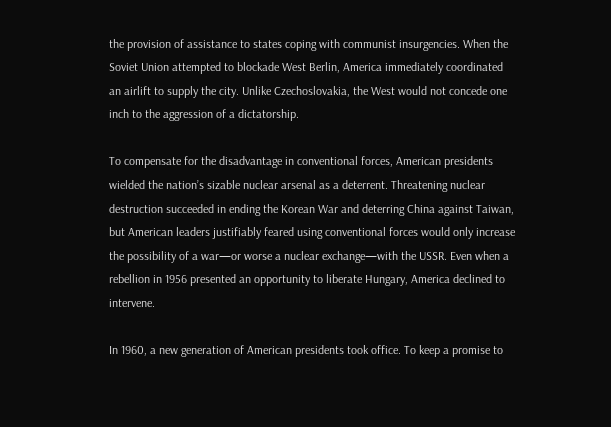the provision of assistance to states coping with communist insurgencies. When the Soviet Union attempted to blockade West Berlin, America immediately coordinated an airlift to supply the city. Unlike Czechoslovakia, the West would not concede one inch to the aggression of a dictatorship.

To compensate for the disadvantage in conventional forces, American presidents wielded the nation’s sizable nuclear arsenal as a deterrent. Threatening nuclear destruction succeeded in ending the Korean War and deterring China against Taiwan, but American leaders justifiably feared using conventional forces would only increase the possibility of a war—or worse a nuclear exchange—with the USSR. Even when a rebellion in 1956 presented an opportunity to liberate Hungary, America declined to intervene.

In 1960, a new generation of American presidents took office. To keep a promise to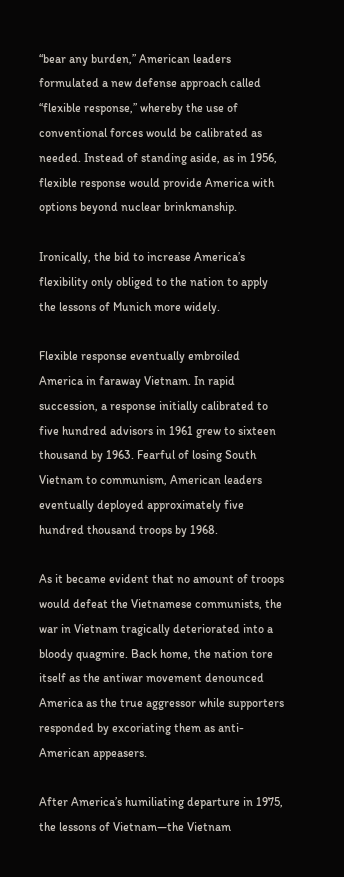“bear any burden,” American leaders formulated a new defense approach called “flexible response,” whereby the use of conventional forces would be calibrated as needed. Instead of standing aside, as in 1956, flexible response would provide America with options beyond nuclear brinkmanship.

Ironically, the bid to increase America’s flexibility only obliged to the nation to apply the lessons of Munich more widely.

Flexible response eventually embroiled America in faraway Vietnam. In rapid succession, a response initially calibrated to five hundred advisors in 1961 grew to sixteen thousand by 1963. Fearful of losing South Vietnam to communism, American leaders eventually deployed approximately five hundred thousand troops by 1968.

As it became evident that no amount of troops would defeat the Vietnamese communists, the war in Vietnam tragically deteriorated into a bloody quagmire. Back home, the nation tore itself as the antiwar movement denounced America as the true aggressor while supporters responded by excoriating them as anti-American appeasers.

After America’s humiliating departure in 1975, the lessons of Vietnam—the Vietnam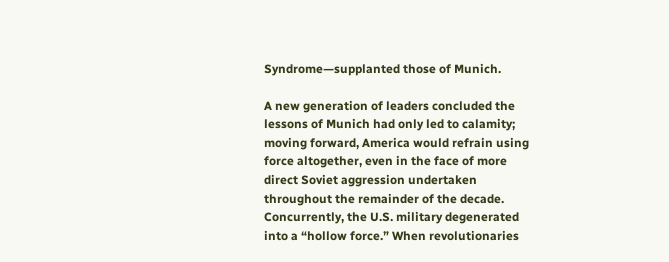Syndrome—supplanted those of Munich.

A new generation of leaders concluded the lessons of Munich had only led to calamity; moving forward, America would refrain using force altogether, even in the face of more direct Soviet aggression undertaken throughout the remainder of the decade. Concurrently, the U.S. military degenerated into a “hollow force.” When revolutionaries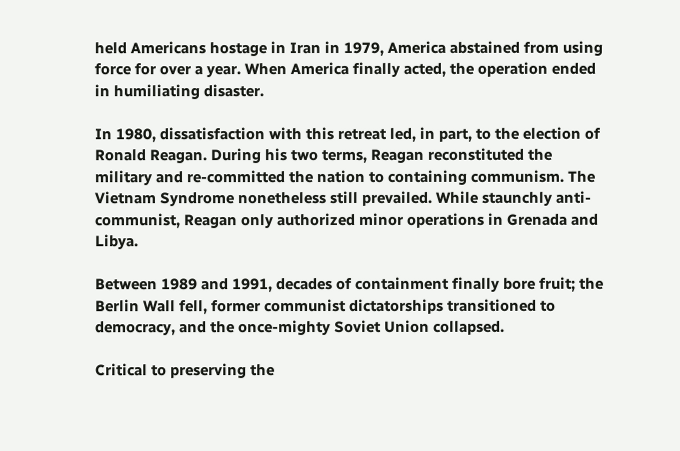held Americans hostage in Iran in 1979, America abstained from using force for over a year. When America finally acted, the operation ended in humiliating disaster.

In 1980, dissatisfaction with this retreat led, in part, to the election of Ronald Reagan. During his two terms, Reagan reconstituted the military and re-committed the nation to containing communism. The Vietnam Syndrome nonetheless still prevailed. While staunchly anti-communist, Reagan only authorized minor operations in Grenada and Libya.

Between 1989 and 1991, decades of containment finally bore fruit; the Berlin Wall fell, former communist dictatorships transitioned to democracy, and the once-mighty Soviet Union collapsed.

Critical to preserving the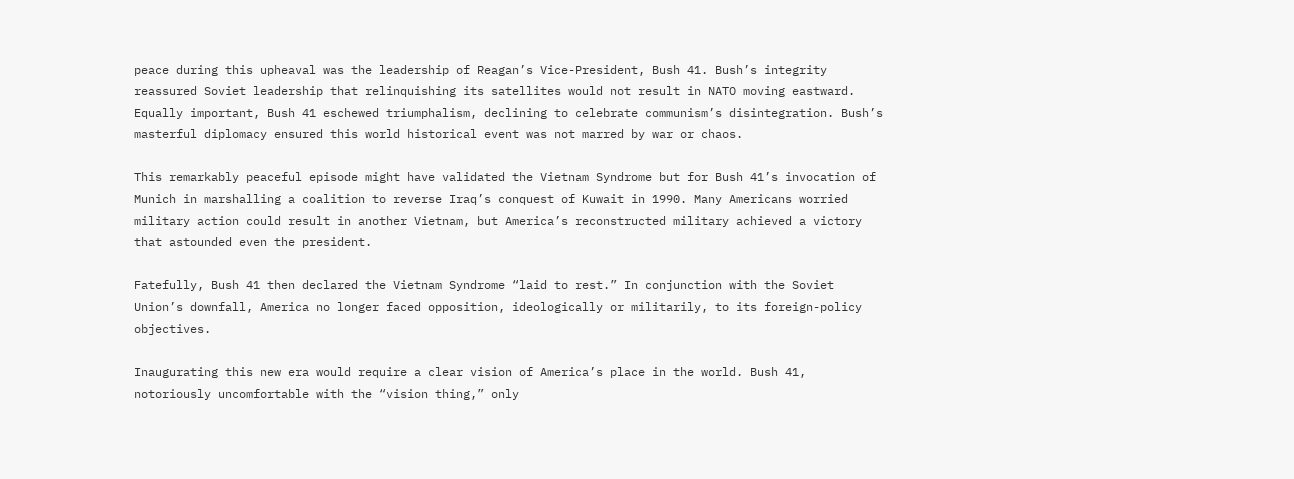peace during this upheaval was the leadership of Reagan’s Vice-President, Bush 41. Bush’s integrity reassured Soviet leadership that relinquishing its satellites would not result in NATO moving eastward. Equally important, Bush 41 eschewed triumphalism, declining to celebrate communism’s disintegration. Bush’s masterful diplomacy ensured this world historical event was not marred by war or chaos.

This remarkably peaceful episode might have validated the Vietnam Syndrome but for Bush 41’s invocation of Munich in marshalling a coalition to reverse Iraq’s conquest of Kuwait in 1990. Many Americans worried military action could result in another Vietnam, but America’s reconstructed military achieved a victory that astounded even the president.

Fatefully, Bush 41 then declared the Vietnam Syndrome “laid to rest.” In conjunction with the Soviet Union’s downfall, America no longer faced opposition, ideologically or militarily, to its foreign-policy objectives.

Inaugurating this new era would require a clear vision of America’s place in the world. Bush 41, notoriously uncomfortable with the “vision thing,” only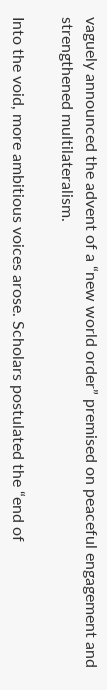vaguely announced the advent of a “new world order” premised on peaceful engagement and strengthened multilateralism.

Into the void, more ambitious voices arose. Scholars postulated the “end of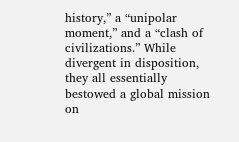history,” a “unipolar moment,” and a “clash of civilizations.” While divergent in disposition, they all essentially bestowed a global mission on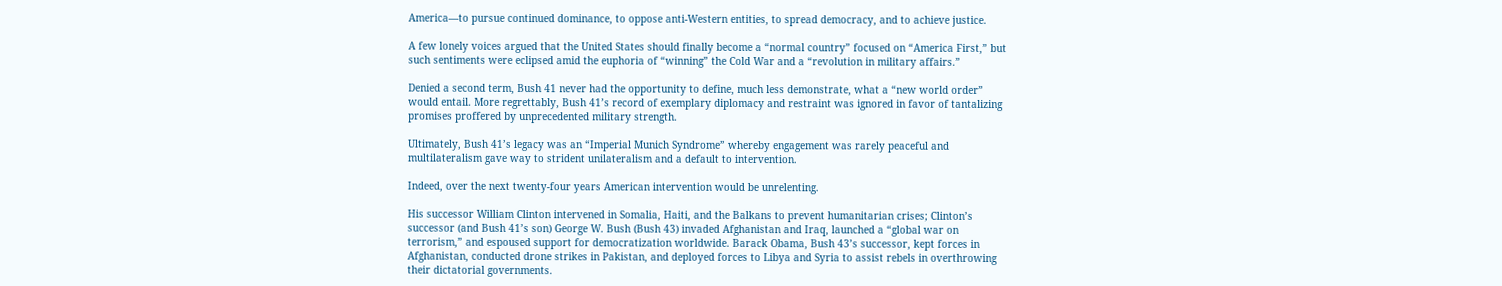America—to pursue continued dominance, to oppose anti-Western entities, to spread democracy, and to achieve justice.

A few lonely voices argued that the United States should finally become a “normal country” focused on “America First,” but such sentiments were eclipsed amid the euphoria of “winning” the Cold War and a “revolution in military affairs.”

Denied a second term, Bush 41 never had the opportunity to define, much less demonstrate, what a “new world order” would entail. More regrettably, Bush 41’s record of exemplary diplomacy and restraint was ignored in favor of tantalizing promises proffered by unprecedented military strength.

Ultimately, Bush 41’s legacy was an “Imperial Munich Syndrome” whereby engagement was rarely peaceful and multilateralism gave way to strident unilateralism and a default to intervention.

Indeed, over the next twenty-four years American intervention would be unrelenting.

His successor William Clinton intervened in Somalia, Haiti, and the Balkans to prevent humanitarian crises; Clinton’s successor (and Bush 41’s son) George W. Bush (Bush 43) invaded Afghanistan and Iraq, launched a “global war on terrorism,” and espoused support for democratization worldwide. Barack Obama, Bush 43’s successor, kept forces in Afghanistan, conducted drone strikes in Pakistan, and deployed forces to Libya and Syria to assist rebels in overthrowing their dictatorial governments.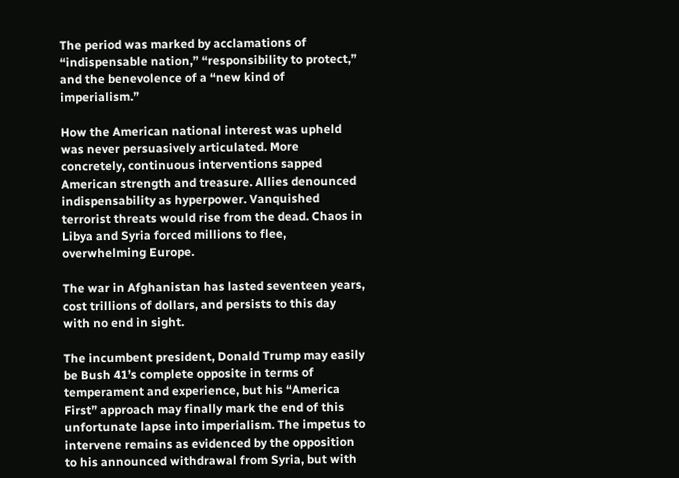The period was marked by acclamations of “indispensable nation,” “responsibility to protect,” and the benevolence of a “new kind of imperialism.”

How the American national interest was upheld was never persuasively articulated. More concretely, continuous interventions sapped American strength and treasure. Allies denounced indispensability as hyperpower. Vanquished terrorist threats would rise from the dead. Chaos in Libya and Syria forced millions to flee, overwhelming Europe.

The war in Afghanistan has lasted seventeen years, cost trillions of dollars, and persists to this day with no end in sight.

The incumbent president, Donald Trump may easily be Bush 41’s complete opposite in terms of temperament and experience, but his “America First” approach may finally mark the end of this unfortunate lapse into imperialism. The impetus to intervene remains as evidenced by the opposition to his announced withdrawal from Syria, but with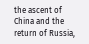the ascent of China and the return of Russia,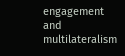engagement and multilateralism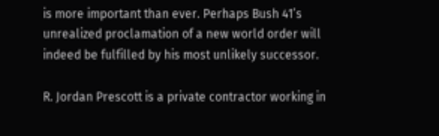is more important than ever. Perhaps Bush 41’s unrealized proclamation of a new world order will indeed be fulfilled by his most unlikely successor.

R. Jordan Prescott is a private contractor working in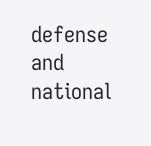defense and national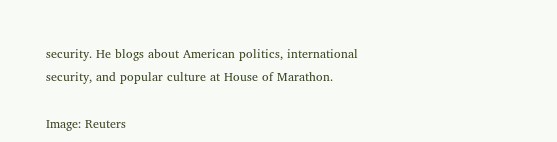security. He blogs about American politics, international security, and popular culture at House of Marathon.

Image: Reuters